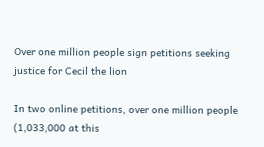Over one million people sign petitions seeking justice for Cecil the lion

In two online petitions, over one million people (1,033,000 at this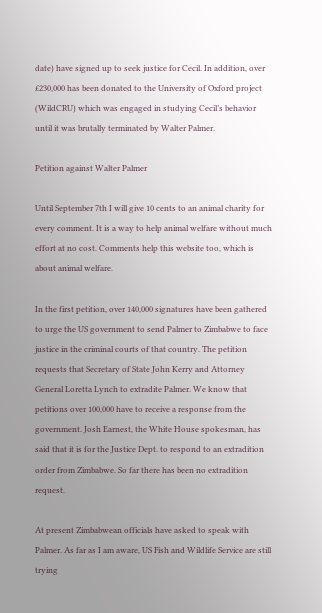date) have signed up to seek justice for Cecil. In addition, over £230,000 has been donated to the University of Oxford project (WildCRU) which was engaged in studying Cecil’s behavior until it was brutally terminated by Walter Palmer.

Petition against Walter Palmer

Until September 7th I will give 10 cents to an animal charity for every comment. It is a way to help animal welfare without much effort at no cost. Comments help this website too, which is about animal welfare.

In the first petition, over 140,000 signatures have been gathered to urge the US government to send Palmer to Zimbabwe to face justice in the criminal courts of that country. The petition requests that Secretary of State John Kerry and Attorney General Loretta Lynch to extradite Palmer. We know that petitions over 100,000 have to receive a response from the government. Josh Earnest, the White House spokesman, has said that it is for the Justice Dept. to respond to an extradition order from Zimbabwe. So far there has been no extradition request.

At present Zimbabwean officials have asked to speak with Palmer. As far as I am aware, US Fish and Wildlife Service are still trying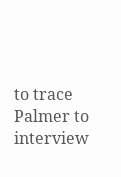to trace Palmer to interview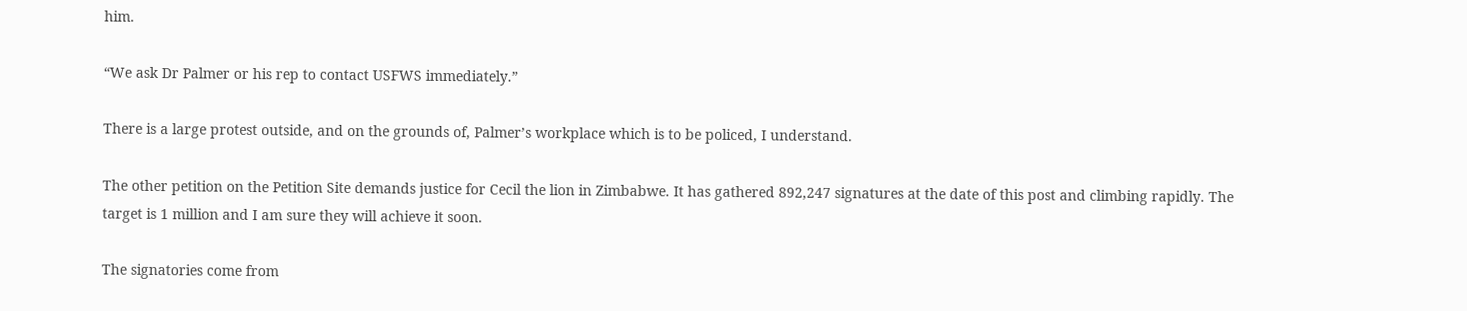him.

“We ask Dr Palmer or his rep to contact USFWS immediately.”

There is a large protest outside, and on the grounds of, Palmer’s workplace which is to be policed, I understand.

The other petition on the Petition Site demands justice for Cecil the lion in Zimbabwe. It has gathered 892,247 signatures at the date of this post and climbing rapidly. The target is 1 million and I am sure they will achieve it soon.

The signatories come from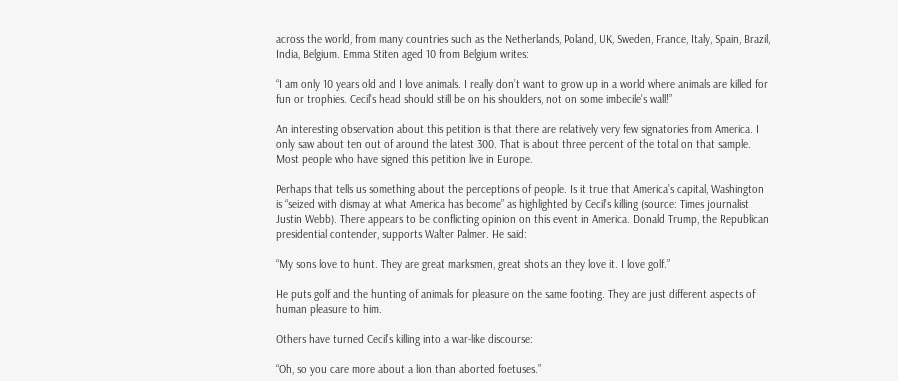across the world, from many countries such as the Netherlands, Poland, UK, Sweden, France, Italy, Spain, Brazil, India, Belgium. Emma Stiten aged 10 from Belgium writes:

“I am only 10 years old and I love animals. I really don’t want to grow up in a world where animals are killed for fun or trophies. Cecil’s head should still be on his shoulders, not on some imbecile’s wall!”

An interesting observation about this petition is that there are relatively very few signatories from America. I only saw about ten out of around the latest 300. That is about three percent of the total on that sample. Most people who have signed this petition live in Europe.

Perhaps that tells us something about the perceptions of people. Is it true that America’s capital, Washington is “seized with dismay at what America has become” as highlighted by Cecil’s killing (source: Times journalist Justin Webb). There appears to be conflicting opinion on this event in America. Donald Trump, the Republican presidential contender, supports Walter Palmer. He said:

“My sons love to hunt. They are great marksmen, great shots an they love it. I love golf.”

He puts golf and the hunting of animals for pleasure on the same footing. They are just different aspects of human pleasure to him.

Others have turned Cecil’s killing into a war-like discourse:

“Oh, so you care more about a lion than aborted foetuses.”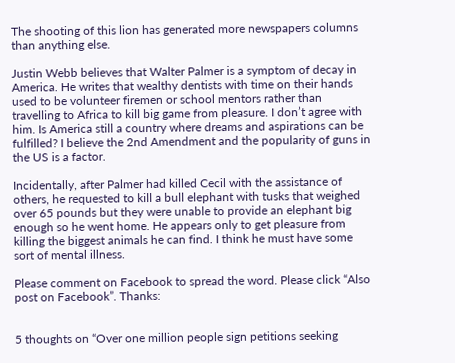The shooting of this lion has generated more newspapers columns than anything else.

Justin Webb believes that Walter Palmer is a symptom of decay in America. He writes that wealthy dentists with time on their hands used to be volunteer firemen or school mentors rather than travelling to Africa to kill big game from pleasure. I don’t agree with him. Is America still a country where dreams and aspirations can be fulfilled? I believe the 2nd Amendment and the popularity of guns in the US is a factor.

Incidentally, after Palmer had killed Cecil with the assistance of others, he requested to kill a bull elephant with tusks that weighed over 65 pounds but they were unable to provide an elephant big enough so he went home. He appears only to get pleasure from killing the biggest animals he can find. I think he must have some sort of mental illness.

Please comment on Facebook to spread the word. Please click “Also post on Facebook”. Thanks:


5 thoughts on “Over one million people sign petitions seeking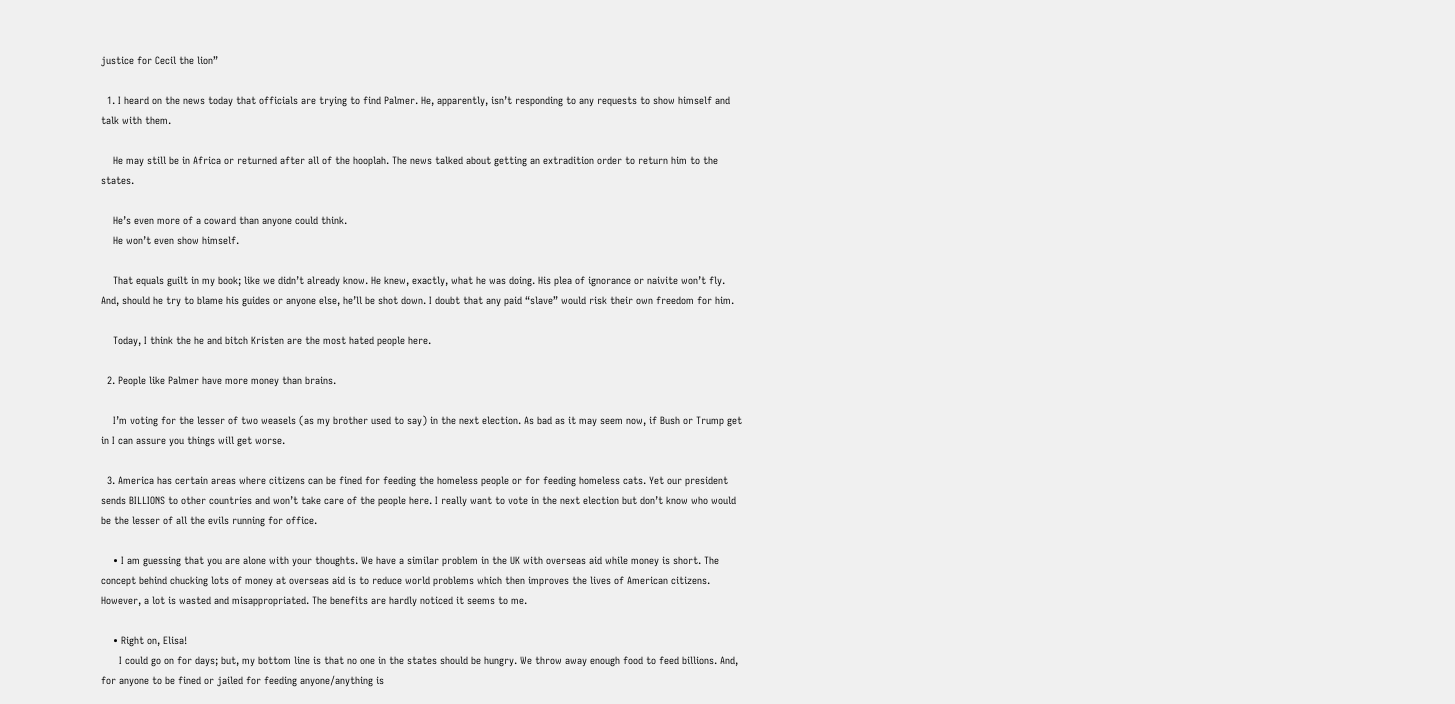justice for Cecil the lion”

  1. I heard on the news today that officials are trying to find Palmer. He, apparently, isn’t responding to any requests to show himself and talk with them.

    He may still be in Africa or returned after all of the hooplah. The news talked about getting an extradition order to return him to the states.

    He’s even more of a coward than anyone could think.
    He won’t even show himself.

    That equals guilt in my book; like we didn’t already know. He knew, exactly, what he was doing. His plea of ignorance or naivite won’t fly. And, should he try to blame his guides or anyone else, he’ll be shot down. I doubt that any paid “slave” would risk their own freedom for him.

    Today, I think the he and bitch Kristen are the most hated people here.

  2. People like Palmer have more money than brains.

    I’m voting for the lesser of two weasels (as my brother used to say) in the next election. As bad as it may seem now, if Bush or Trump get in I can assure you things will get worse.

  3. America has certain areas where citizens can be fined for feeding the homeless people or for feeding homeless cats. Yet our president sends BILLIONS to other countries and won’t take care of the people here. I really want to vote in the next election but don’t know who would be the lesser of all the evils running for office.

    • I am guessing that you are alone with your thoughts. We have a similar problem in the UK with overseas aid while money is short. The concept behind chucking lots of money at overseas aid is to reduce world problems which then improves the lives of American citizens. However, a lot is wasted and misappropriated. The benefits are hardly noticed it seems to me.

    • Right on, Elisa!
      I could go on for days; but, my bottom line is that no one in the states should be hungry. We throw away enough food to feed billions. And, for anyone to be fined or jailed for feeding anyone/anything is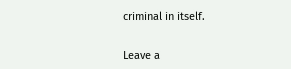criminal in itself.


Leave a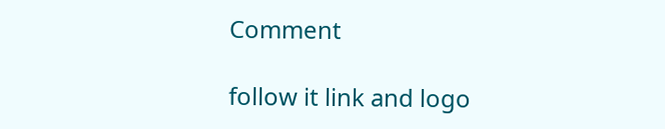Comment

follow it link and logo